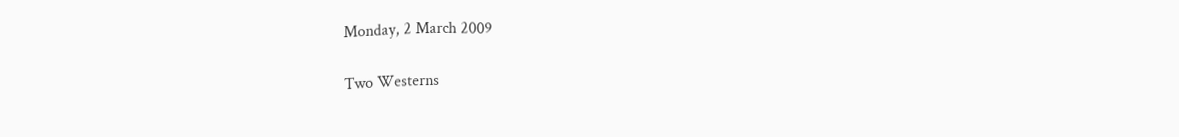Monday, 2 March 2009

Two Westerns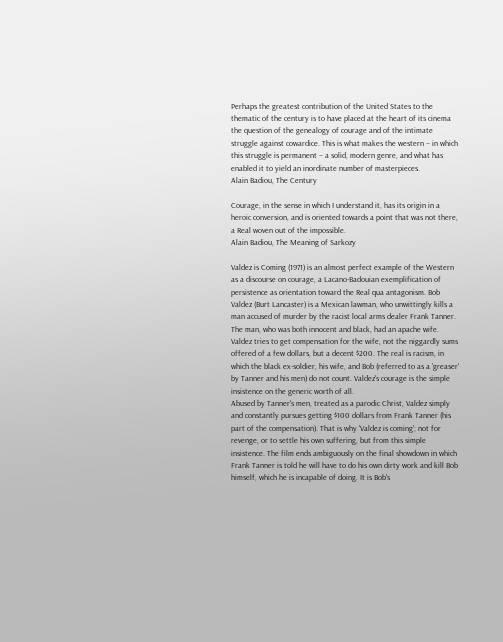Perhaps the greatest contribution of the United States to the thematic of the century is to have placed at the heart of its cinema the question of the genealogy of courage and of the intimate struggle against cowardice. This is what makes the western – in which this struggle is permanent – a solid, modern genre, and what has enabled it to yield an inordinate number of masterpieces.
Alain Badiou, The Century

Courage, in the sense in which I understand it, has its origin in a heroic conversion, and is oriented towards a point that was not there, a Real woven out of the impossible.
Alain Badiou, The Meaning of Sarkozy

Valdez is Coming (1971) is an almost perfect example of the Western as a discourse on courage, a Lacano-Badouian exemplification of persistence as orientation toward the Real qua antagonism. Bob Valdez (Burt Lancaster) is a Mexican lawman, who unwittingly kills a man accused of murder by the racist local arms dealer Frank Tanner. The man, who was both innocent and black, had an apache wife. Valdez tries to get compensation for the wife, not the niggardly sums offered of a few dollars, but a decent $200. The real is racism, in which the black ex-soldier, his wife, and Bob (referred to as a 'greaser' by Tanner and his men) do not count. Valdez's courage is the simple insistence on the generic worth of all.
Abused by Tanner's men, treated as a parodic Christ, Valdez simply and constantly pursues getting $100 dollars from Frank Tanner (his part of the compensation). That is why 'Valdez is coming'; not for revenge, or to settle his own suffering, but from this simple insistence. The film ends ambiguously on the final showdown in which Frank Tanner is told he will have to do his own dirty work and kill Bob himself, which he is incapable of doing. It is Bob's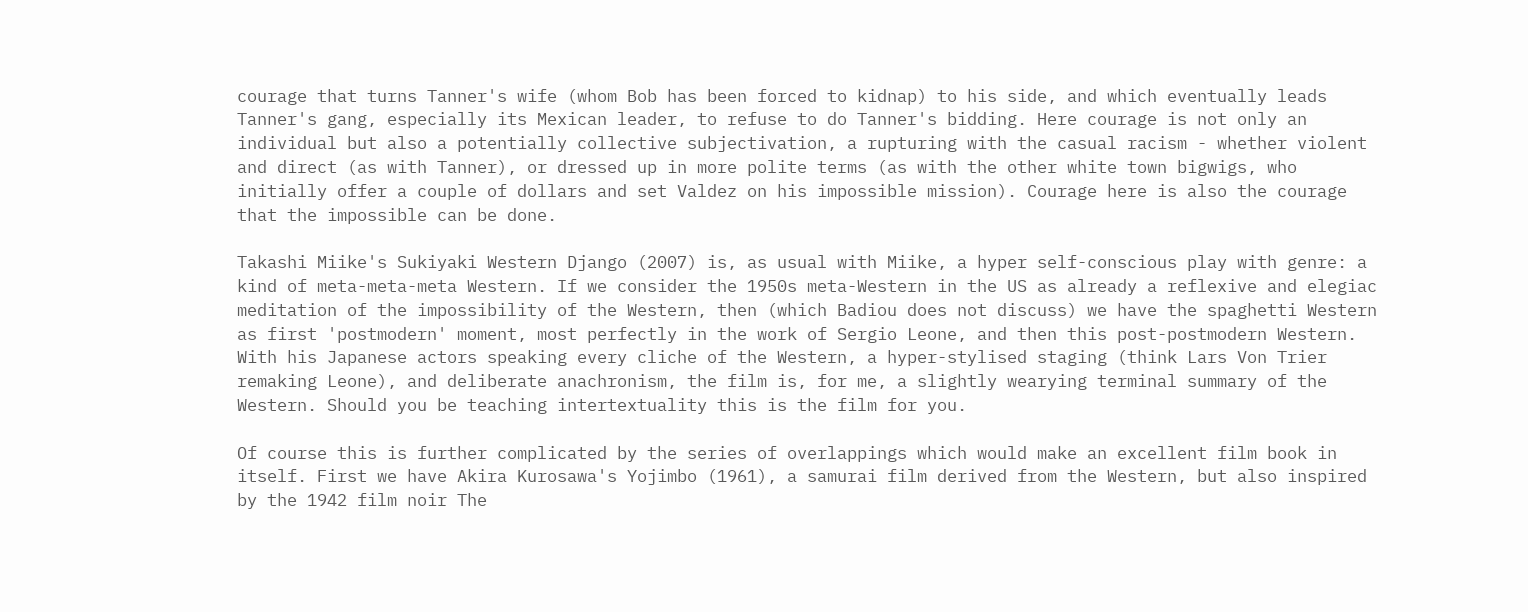courage that turns Tanner's wife (whom Bob has been forced to kidnap) to his side, and which eventually leads Tanner's gang, especially its Mexican leader, to refuse to do Tanner's bidding. Here courage is not only an individual but also a potentially collective subjectivation, a rupturing with the casual racism - whether violent and direct (as with Tanner), or dressed up in more polite terms (as with the other white town bigwigs, who initially offer a couple of dollars and set Valdez on his impossible mission). Courage here is also the courage that the impossible can be done.

Takashi Miike's Sukiyaki Western Django (2007) is, as usual with Miike, a hyper self-conscious play with genre: a kind of meta-meta-meta Western. If we consider the 1950s meta-Western in the US as already a reflexive and elegiac meditation of the impossibility of the Western, then (which Badiou does not discuss) we have the spaghetti Western as first 'postmodern' moment, most perfectly in the work of Sergio Leone, and then this post-postmodern Western. With his Japanese actors speaking every cliche of the Western, a hyper-stylised staging (think Lars Von Trier remaking Leone), and deliberate anachronism, the film is, for me, a slightly wearying terminal summary of the Western. Should you be teaching intertextuality this is the film for you.

Of course this is further complicated by the series of overlappings which would make an excellent film book in itself. First we have Akira Kurosawa's Yojimbo (1961), a samurai film derived from the Western, but also inspired by the 1942 film noir The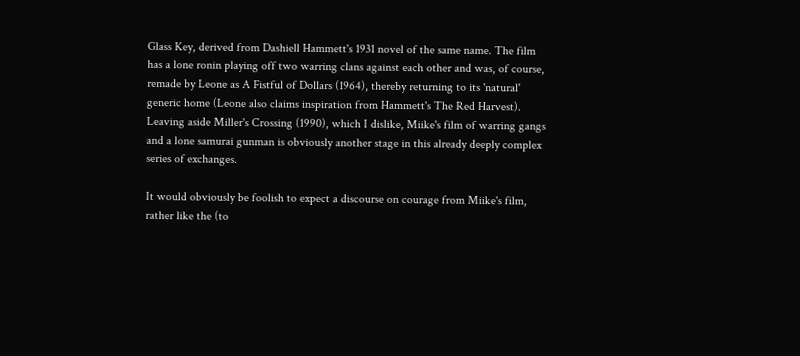Glass Key, derived from Dashiell Hammett's 1931 novel of the same name. The film has a lone ronin playing off two warring clans against each other and was, of course, remade by Leone as A Fistful of Dollars (1964), thereby returning to its 'natural' generic home (Leone also claims inspiration from Hammett's The Red Harvest). Leaving aside Miller's Crossing (1990), which I dislike, Miike's film of warring gangs and a lone samurai gunman is obviously another stage in this already deeply complex series of exchanges.

It would obviously be foolish to expect a discourse on courage from Miike's film, rather like the (to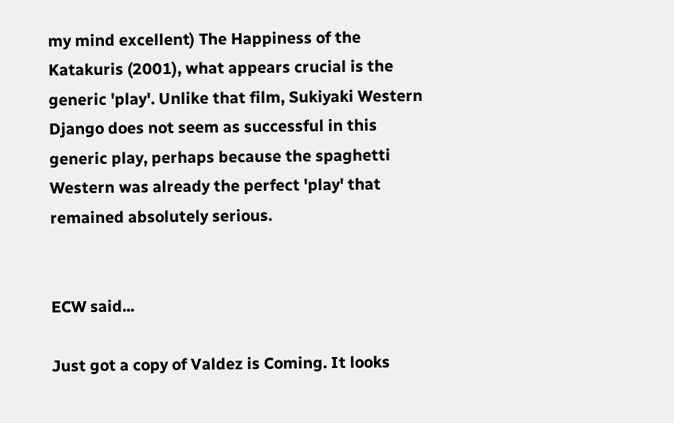my mind excellent) The Happiness of the Katakuris (2001), what appears crucial is the generic 'play'. Unlike that film, Sukiyaki Western Django does not seem as successful in this generic play, perhaps because the spaghetti Western was already the perfect 'play' that remained absolutely serious.


ECW said...

Just got a copy of Valdez is Coming. It looks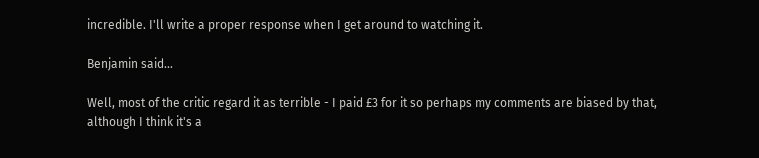incredible. I'll write a proper response when I get around to watching it.

Benjamin said...

Well, most of the critic regard it as terrible - I paid £3 for it so perhaps my comments are biased by that, although I think it's a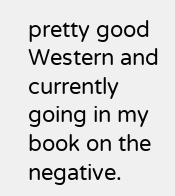pretty good Western and currently going in my book on the negative.